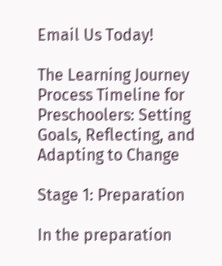Email Us Today!

The Learning Journey Process Timeline for Preschoolers: Setting Goals, Reflecting, and Adapting to Change

Stage 1: Preparation

In the preparation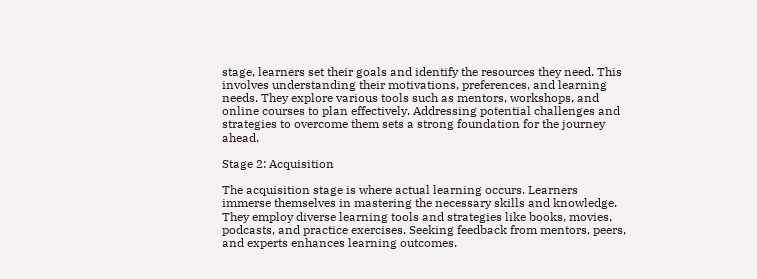stage, learners set their goals and identify the resources they need. This involves understanding their motivations, preferences, and learning needs. They explore various tools such as mentors, workshops, and online courses to plan effectively. Addressing potential challenges and strategies to overcome them sets a strong foundation for the journey ahead.

Stage 2: Acquisition

The acquisition stage is where actual learning occurs. Learners immerse themselves in mastering the necessary skills and knowledge. They employ diverse learning tools and strategies like books, movies, podcasts, and practice exercises. Seeking feedback from mentors, peers, and experts enhances learning outcomes.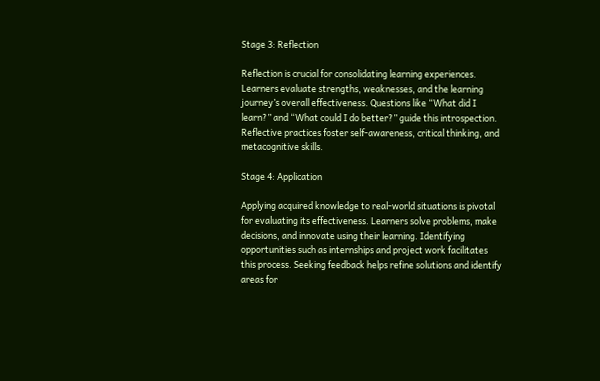Stage 3: Reflection

Reflection is crucial for consolidating learning experiences. Learners evaluate strengths, weaknesses, and the learning journey’s overall effectiveness. Questions like “What did I learn?” and “What could I do better?” guide this introspection. Reflective practices foster self-awareness, critical thinking, and metacognitive skills.

Stage 4: Application

Applying acquired knowledge to real-world situations is pivotal for evaluating its effectiveness. Learners solve problems, make decisions, and innovate using their learning. Identifying opportunities such as internships and project work facilitates this process. Seeking feedback helps refine solutions and identify areas for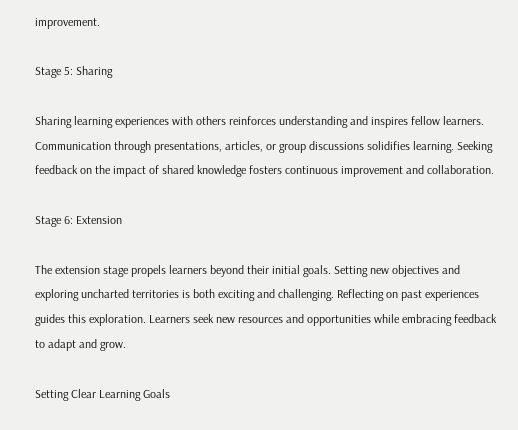improvement.

Stage 5: Sharing

Sharing learning experiences with others reinforces understanding and inspires fellow learners. Communication through presentations, articles, or group discussions solidifies learning. Seeking feedback on the impact of shared knowledge fosters continuous improvement and collaboration.

Stage 6: Extension

The extension stage propels learners beyond their initial goals. Setting new objectives and exploring uncharted territories is both exciting and challenging. Reflecting on past experiences guides this exploration. Learners seek new resources and opportunities while embracing feedback to adapt and grow.

Setting Clear Learning Goals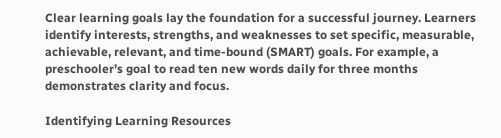Clear learning goals lay the foundation for a successful journey. Learners identify interests, strengths, and weaknesses to set specific, measurable, achievable, relevant, and time-bound (SMART) goals. For example, a preschooler’s goal to read ten new words daily for three months demonstrates clarity and focus.

Identifying Learning Resources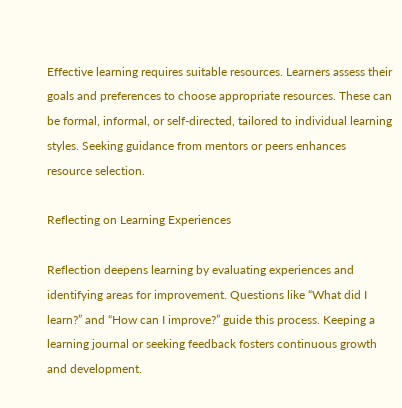Effective learning requires suitable resources. Learners assess their goals and preferences to choose appropriate resources. These can be formal, informal, or self-directed, tailored to individual learning styles. Seeking guidance from mentors or peers enhances resource selection.

Reflecting on Learning Experiences

Reflection deepens learning by evaluating experiences and identifying areas for improvement. Questions like “What did I learn?” and “How can I improve?” guide this process. Keeping a learning journal or seeking feedback fosters continuous growth and development.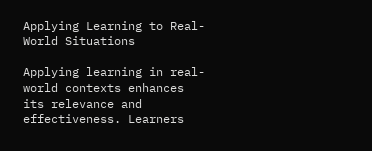Applying Learning to Real-World Situations

Applying learning in real-world contexts enhances its relevance and effectiveness. Learners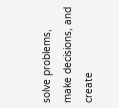solve problems, make decisions, and create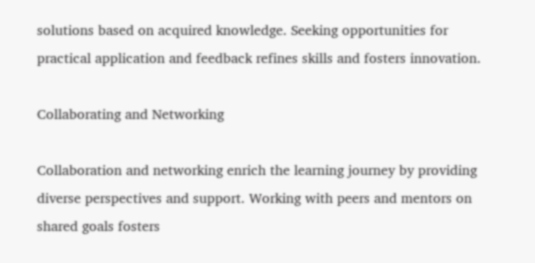solutions based on acquired knowledge. Seeking opportunities for practical application and feedback refines skills and fosters innovation.

Collaborating and Networking

Collaboration and networking enrich the learning journey by providing diverse perspectives and support. Working with peers and mentors on shared goals fosters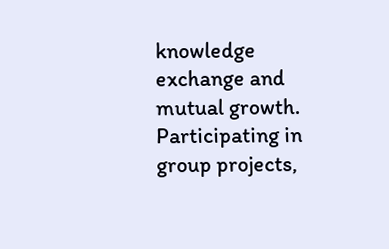knowledge exchange and mutual growth. Participating in group projects,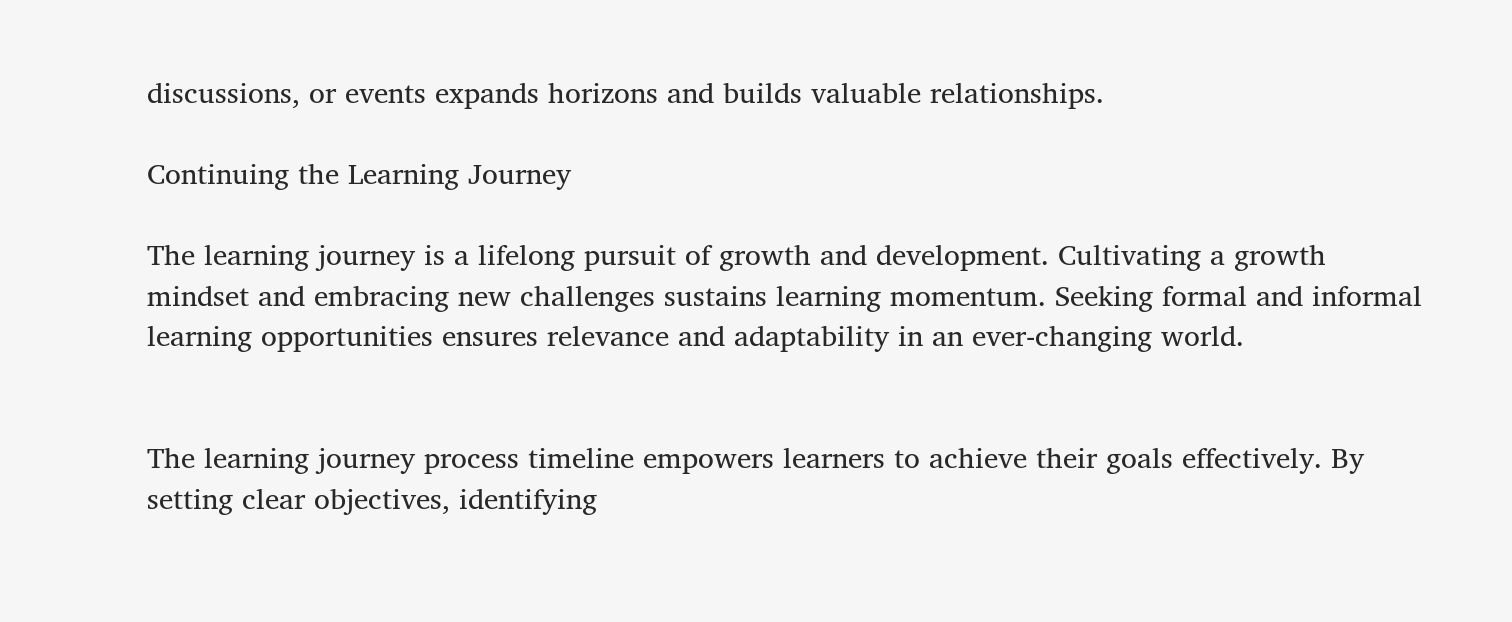discussions, or events expands horizons and builds valuable relationships.

Continuing the Learning Journey

The learning journey is a lifelong pursuit of growth and development. Cultivating a growth mindset and embracing new challenges sustains learning momentum. Seeking formal and informal learning opportunities ensures relevance and adaptability in an ever-changing world.


The learning journey process timeline empowers learners to achieve their goals effectively. By setting clear objectives, identifying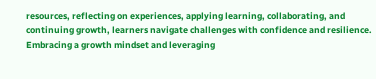resources, reflecting on experiences, applying learning, collaborating, and continuing growth, learners navigate challenges with confidence and resilience. Embracing a growth mindset and leveraging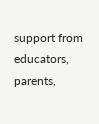support from educators, parents,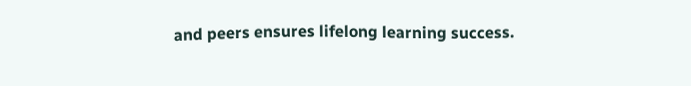and peers ensures lifelong learning success.